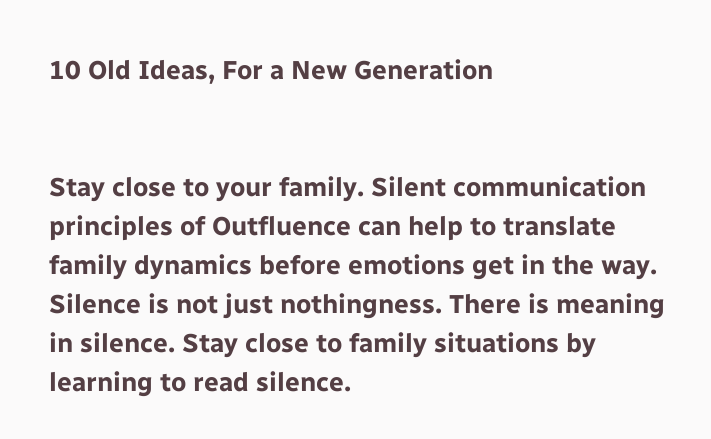10 Old Ideas, For a New Generation


Stay close to your family. Silent communication principles of Outfluence can help to translate family dynamics before emotions get in the way. Silence is not just nothingness. There is meaning in silence. Stay close to family situations by learning to read silence.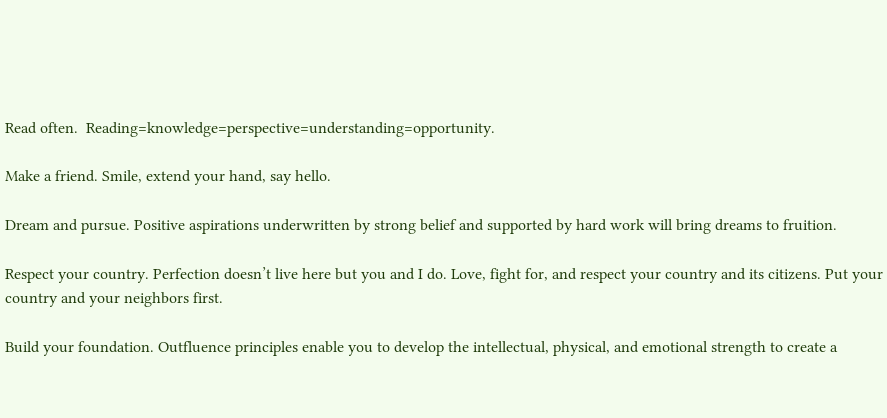Read often.  Reading=knowledge=perspective=understanding=opportunity.

Make a friend. Smile, extend your hand, say hello.

Dream and pursue. Positive aspirations underwritten by strong belief and supported by hard work will bring dreams to fruition.

Respect your country. Perfection doesn’t live here but you and I do. Love, fight for, and respect your country and its citizens. Put your country and your neighbors first.

Build your foundation. Outfluence principles enable you to develop the intellectual, physical, and emotional strength to create a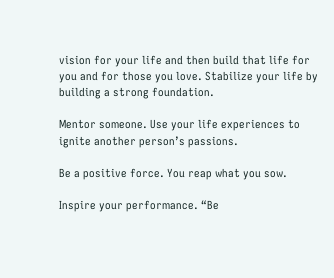vision for your life and then build that life for you and for those you love. Stabilize your life by building a strong foundation.

Mentor someone. Use your life experiences to ignite another person’s passions.

Be a positive force. You reap what you sow.

Inspire your performance. “Be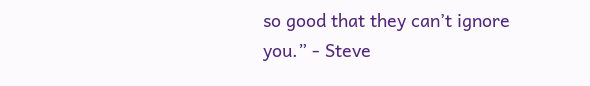so good that they can’t ignore you.” - Steve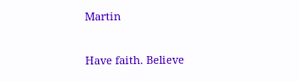Martin

Have faith. Believe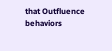that Outfluence behaviors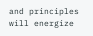and principles will energize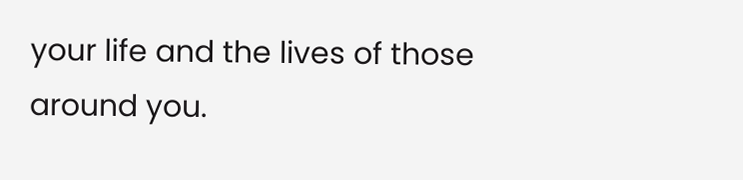your life and the lives of those around you.